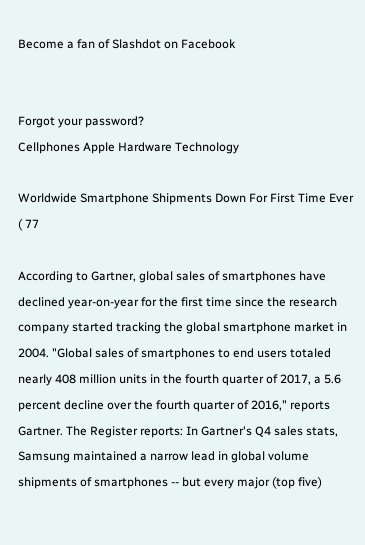Become a fan of Slashdot on Facebook


Forgot your password?
Cellphones Apple Hardware Technology

Worldwide Smartphone Shipments Down For First Time Ever ( 77

According to Gartner, global sales of smartphones have declined year-on-year for the first time since the research company started tracking the global smartphone market in 2004. "Global sales of smartphones to end users totaled nearly 408 million units in the fourth quarter of 2017, a 5.6 percent decline over the fourth quarter of 2016," reports Gartner. The Register reports: In Gartner's Q4 sales stats, Samsung maintained a narrow lead in global volume shipments of smartphones -- but every major (top five)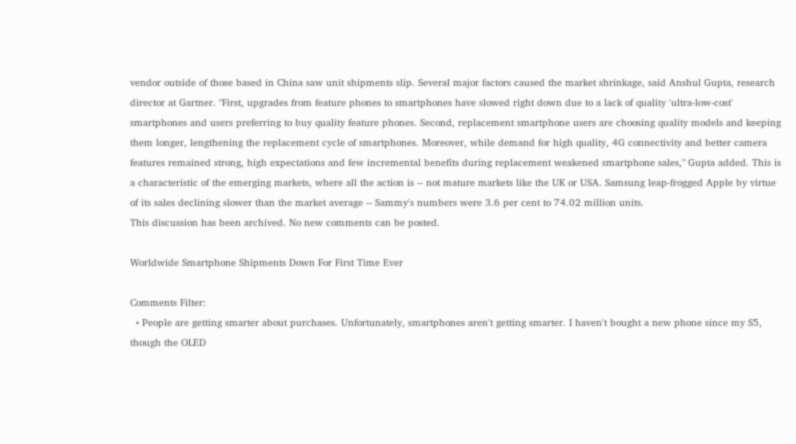vendor outside of those based in China saw unit shipments slip. Several major factors caused the market shrinkage, said Anshul Gupta, research director at Gartner. "First, upgrades from feature phones to smartphones have slowed right down due to a lack of quality 'ultra-low-cost' smartphones and users preferring to buy quality feature phones. Second, replacement smartphone users are choosing quality models and keeping them longer, lengthening the replacement cycle of smartphones. Moreover, while demand for high quality, 4G connectivity and better camera features remained strong, high expectations and few incremental benefits during replacement weakened smartphone sales," Gupta added. This is a characteristic of the emerging markets, where all the action is -- not mature markets like the UK or USA. Samsung leap-frogged Apple by virtue of its sales declining slower than the market average -- Sammy's numbers were 3.6 per cent to 74.02 million units.
This discussion has been archived. No new comments can be posted.

Worldwide Smartphone Shipments Down For First Time Ever

Comments Filter:
  • People are getting smarter about purchases. Unfortunately, smartphones aren't getting smarter. I haven't bought a new phone since my S5, though the OLED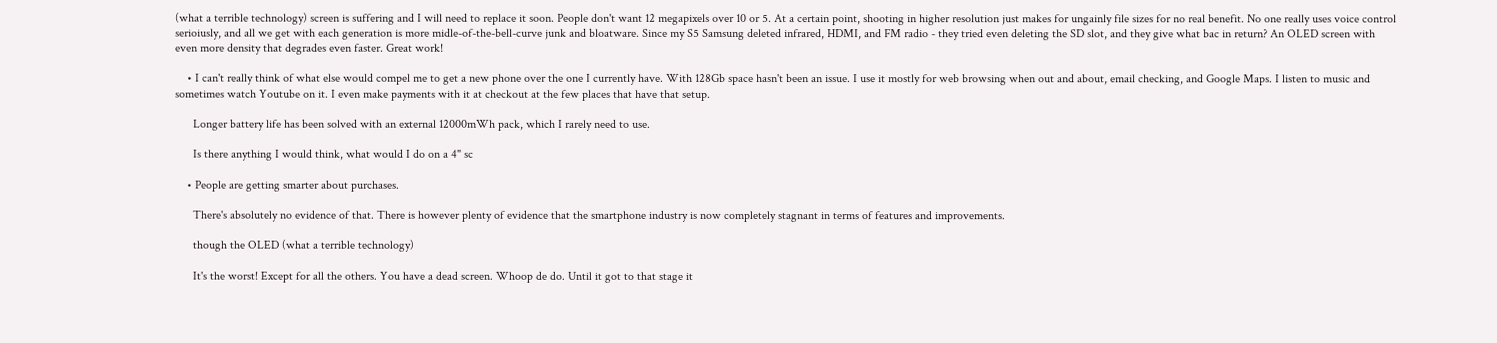(what a terrible technology) screen is suffering and I will need to replace it soon. People don't want 12 megapixels over 10 or 5. At a certain point, shooting in higher resolution just makes for ungainly file sizes for no real benefit. No one really uses voice control serioiusly, and all we get with each generation is more midle-of-the-bell-curve junk and bloatware. Since my S5 Samsung deleted infrared, HDMI, and FM radio - they tried even deleting the SD slot, and they give what bac in return? An OLED screen with even more density that degrades even faster. Great work!

    • I can't really think of what else would compel me to get a new phone over the one I currently have. With 128Gb space hasn't been an issue. I use it mostly for web browsing when out and about, email checking, and Google Maps. I listen to music and sometimes watch Youtube on it. I even make payments with it at checkout at the few places that have that setup.

      Longer battery life has been solved with an external 12000mWh pack, which I rarely need to use.

      Is there anything I would think, what would I do on a 4" sc

    • People are getting smarter about purchases.

      There's absolutely no evidence of that. There is however plenty of evidence that the smartphone industry is now completely stagnant in terms of features and improvements.

      though the OLED (what a terrible technology)

      It's the worst! Except for all the others. You have a dead screen. Whoop de do. Until it got to that stage it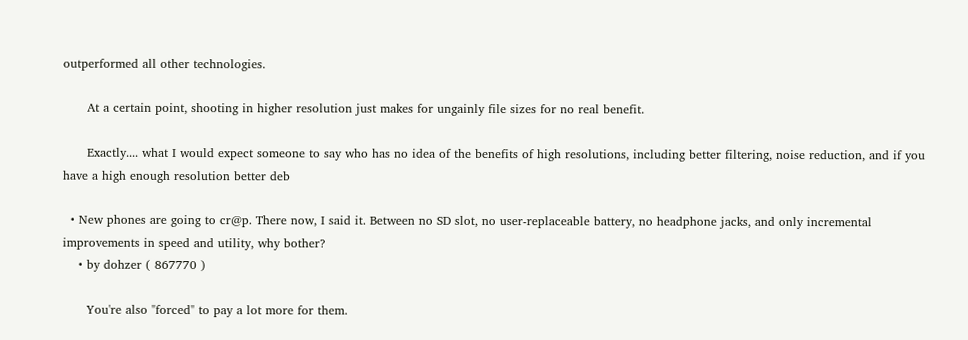outperformed all other technologies.

      At a certain point, shooting in higher resolution just makes for ungainly file sizes for no real benefit.

      Exactly.... what I would expect someone to say who has no idea of the benefits of high resolutions, including better filtering, noise reduction, and if you have a high enough resolution better deb

  • New phones are going to cr@p. There now, I said it. Between no SD slot, no user-replaceable battery, no headphone jacks, and only incremental improvements in speed and utility, why bother?
    • by dohzer ( 867770 )

      You're also "forced" to pay a lot more for them.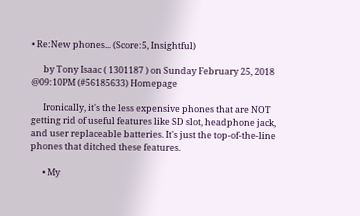• Re:New phones... (Score:5, Insightful)

      by Tony Isaac ( 1301187 ) on Sunday February 25, 2018 @09:10PM (#56185633) Homepage

      Ironically, it's the less expensive phones that are NOT getting rid of useful features like SD slot, headphone jack, and user replaceable batteries. It's just the top-of-the-line phones that ditched these features.

      • My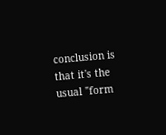conclusion is that it's the usual "form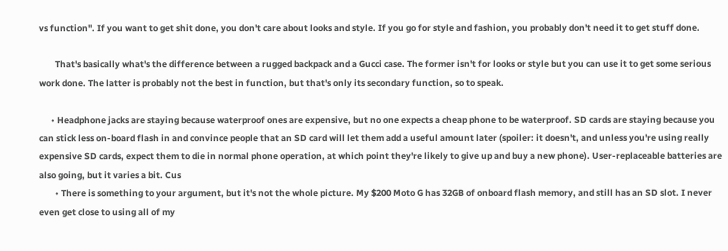vs function". If you want to get shit done, you don't care about looks and style. If you go for style and fashion, you probably don't need it to get stuff done.

        That's basically what's the difference between a rugged backpack and a Gucci case. The former isn't for looks or style but you can use it to get some serious work done. The latter is probably not the best in function, but that's only its secondary function, so to speak.

      • Headphone jacks are staying because waterproof ones are expensive, but no one expects a cheap phone to be waterproof. SD cards are staying because you can stick less on-board flash in and convince people that an SD card will let them add a useful amount later (spoiler: it doesn't, and unless you're using really expensive SD cards, expect them to die in normal phone operation, at which point they're likely to give up and buy a new phone). User-replaceable batteries are also going, but it varies a bit. Cus
        • There is something to your argument, but it's not the whole picture. My $200 Moto G has 32GB of onboard flash memory, and still has an SD slot. I never even get close to using all of my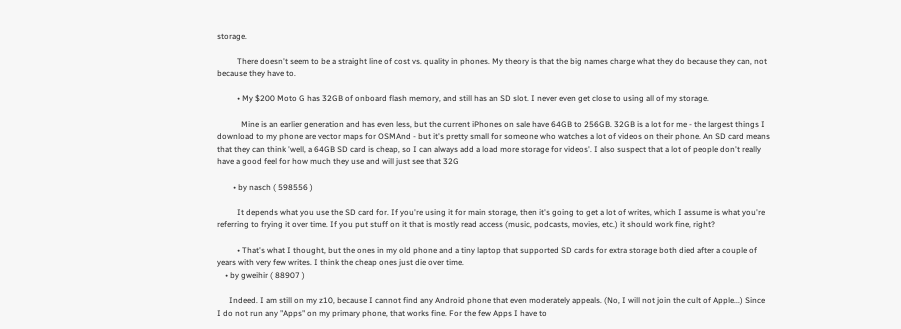storage.

          There doesn't seem to be a straight line of cost vs. quality in phones. My theory is that the big names charge what they do because they can, not because they have to.

          • My $200 Moto G has 32GB of onboard flash memory, and still has an SD slot. I never even get close to using all of my storage.

            Mine is an earlier generation and has even less, but the current iPhones on sale have 64GB to 256GB. 32GB is a lot for me - the largest things I download to my phone are vector maps for OSMAnd - but it's pretty small for someone who watches a lot of videos on their phone. An SD card means that they can think 'well, a 64GB SD card is cheap, so I can always add a load more storage for videos'. I also suspect that a lot of people don't really have a good feel for how much they use and will just see that 32G

        • by nasch ( 598556 )

          It depends what you use the SD card for. If you're using it for main storage, then it's going to get a lot of writes, which I assume is what you're referring to frying it over time. If you put stuff on it that is mostly read access (music, podcasts, movies, etc.) it should work fine, right?

          • That's what I thought, but the ones in my old phone and a tiny laptop that supported SD cards for extra storage both died after a couple of years with very few writes. I think the cheap ones just die over time.
    • by gweihir ( 88907 )

      Indeed. I am still on my z10, because I cannot find any Android phone that even moderately appeals. (No, I will not join the cult of Apple...) Since I do not run any "Apps" on my primary phone, that works fine. For the few Apps I have to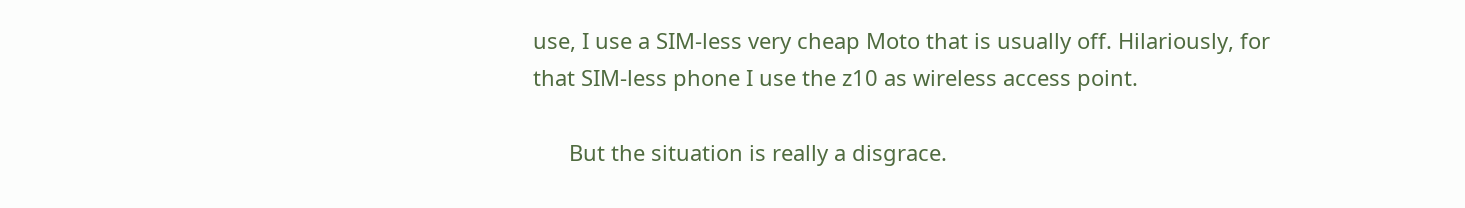use, I use a SIM-less very cheap Moto that is usually off. Hilariously, for that SIM-less phone I use the z10 as wireless access point.

      But the situation is really a disgrace.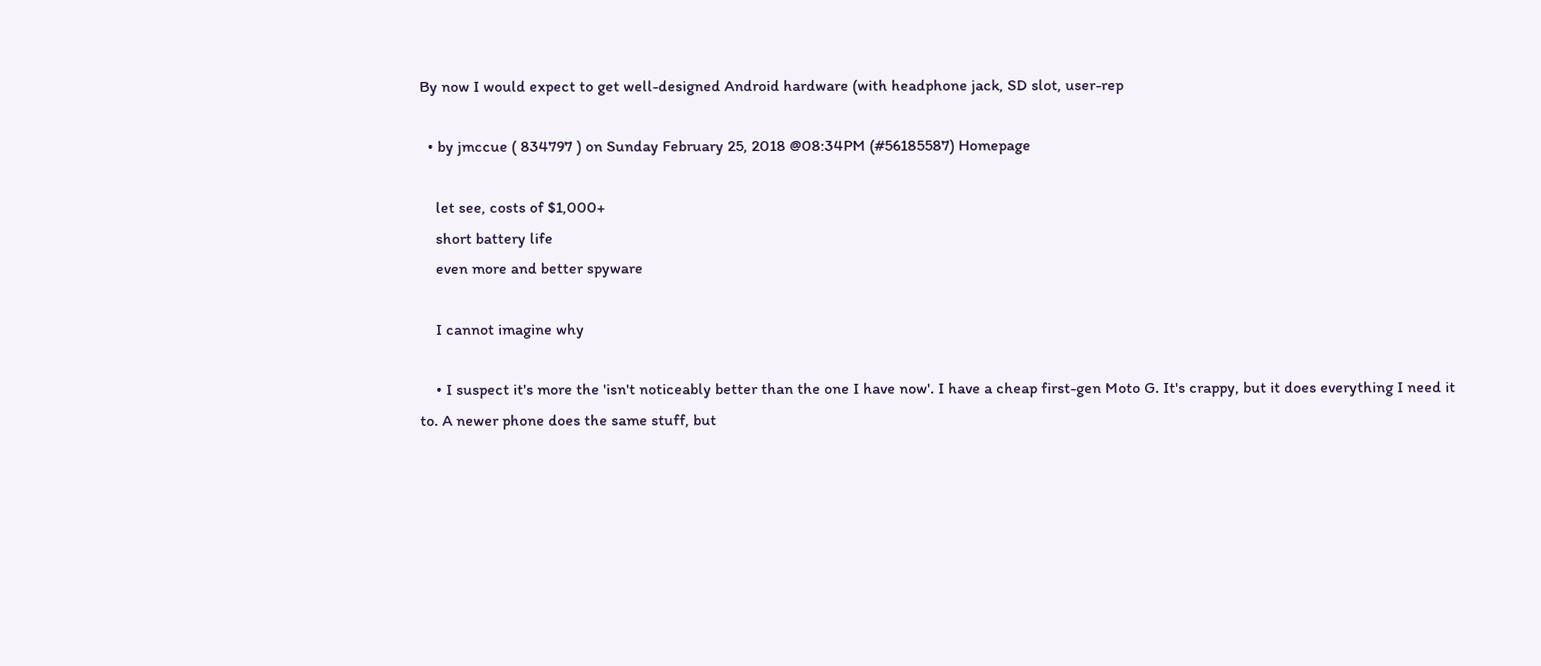By now I would expect to get well-designed Android hardware (with headphone jack, SD slot, user-rep

  • by jmccue ( 834797 ) on Sunday February 25, 2018 @08:34PM (#56185587) Homepage

    let see, costs of $1,000+
    short battery life
    even more and better spyware

    I cannot imagine why

    • I suspect it's more the 'isn't noticeably better than the one I have now'. I have a cheap first-gen Moto G. It's crappy, but it does everything I need it to. A newer phone does the same stuff, but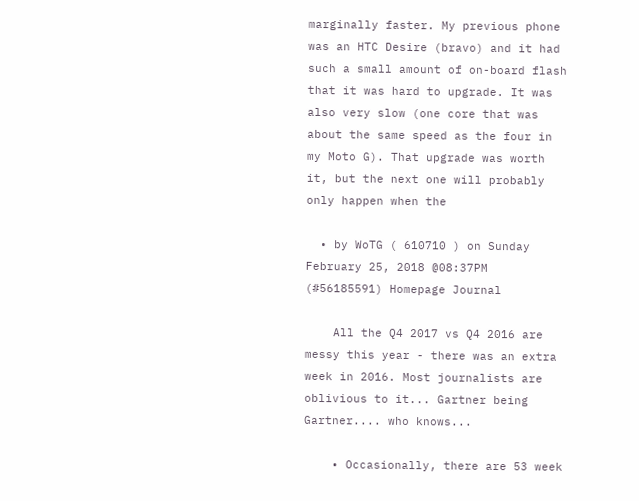marginally faster. My previous phone was an HTC Desire (bravo) and it had such a small amount of on-board flash that it was hard to upgrade. It was also very slow (one core that was about the same speed as the four in my Moto G). That upgrade was worth it, but the next one will probably only happen when the

  • by WoTG ( 610710 ) on Sunday February 25, 2018 @08:37PM (#56185591) Homepage Journal

    All the Q4 2017 vs Q4 2016 are messy this year - there was an extra week in 2016. Most journalists are oblivious to it... Gartner being Gartner.... who knows...

    • Occasionally, there are 53 week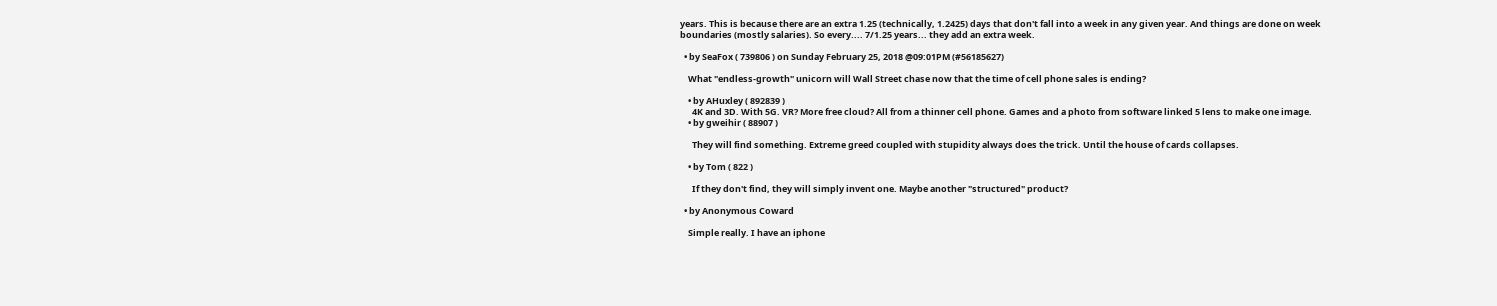years. This is because there are an extra 1.25 (technically, 1.2425) days that don't fall into a week in any given year. And things are done on week boundaries (mostly salaries). So every.... 7/1.25 years... they add an extra week.

  • by SeaFox ( 739806 ) on Sunday February 25, 2018 @09:01PM (#56185627)

    What "endless-growth" unicorn will Wall Street chase now that the time of cell phone sales is ending?

    • by AHuxley ( 892839 )
      4K and 3D. With 5G. VR? More free cloud? All from a thinner cell phone. Games and a photo from software linked 5 lens to make one image.
    • by gweihir ( 88907 )

      They will find something. Extreme greed coupled with stupidity always does the trick. Until the house of cards collapses.

    • by Tom ( 822 )

      If they don't find, they will simply invent one. Maybe another "structured" product?

  • by Anonymous Coward

    Simple really. I have an iphone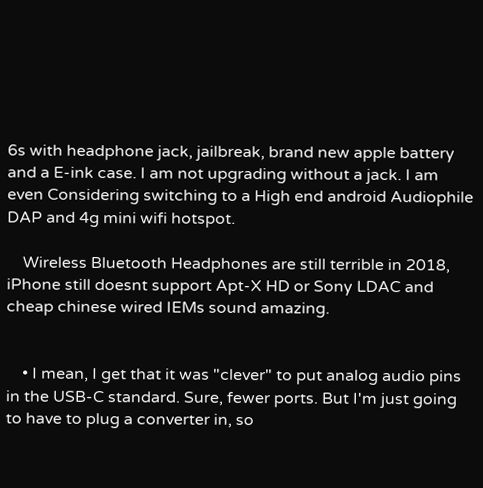6s with headphone jack, jailbreak, brand new apple battery and a E-ink case. I am not upgrading without a jack. I am even Considering switching to a High end android Audiophile DAP and 4g mini wifi hotspot.

    Wireless Bluetooth Headphones are still terrible in 2018, iPhone still doesnt support Apt-X HD or Sony LDAC and cheap chinese wired IEMs sound amazing.


    • I mean, I get that it was "clever" to put analog audio pins in the USB-C standard. Sure, fewer ports. But I'm just going to have to plug a converter in, so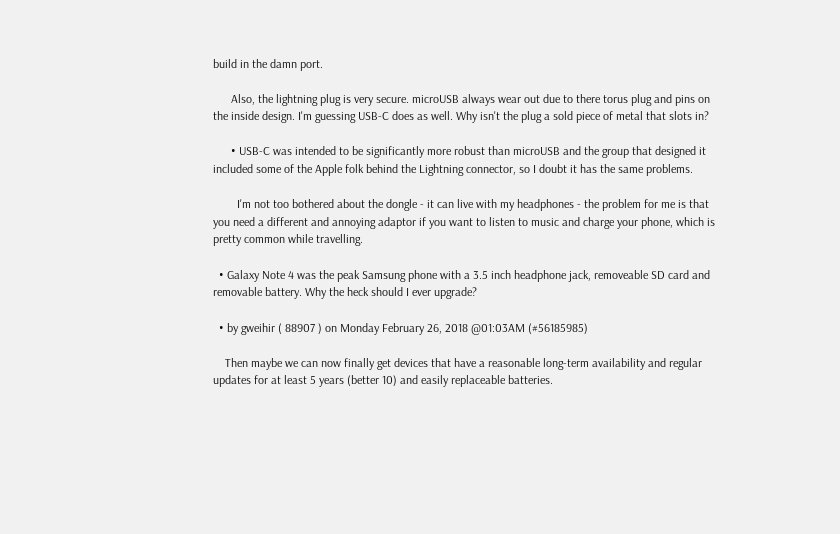build in the damn port.

      Also, the lightning plug is very secure. microUSB always wear out due to there torus plug and pins on the inside design. I'm guessing USB-C does as well. Why isn't the plug a sold piece of metal that slots in?

      • USB-C was intended to be significantly more robust than microUSB and the group that designed it included some of the Apple folk behind the Lightning connector, so I doubt it has the same problems.

        I'm not too bothered about the dongle - it can live with my headphones - the problem for me is that you need a different and annoying adaptor if you want to listen to music and charge your phone, which is pretty common while travelling.

  • Galaxy Note 4 was the peak Samsung phone with a 3.5 inch headphone jack, removeable SD card and removable battery. Why the heck should I ever upgrade?

  • by gweihir ( 88907 ) on Monday February 26, 2018 @01:03AM (#56185985)

    Then maybe we can now finally get devices that have a reasonable long-term availability and regular updates for at least 5 years (better 10) and easily replaceable batteries.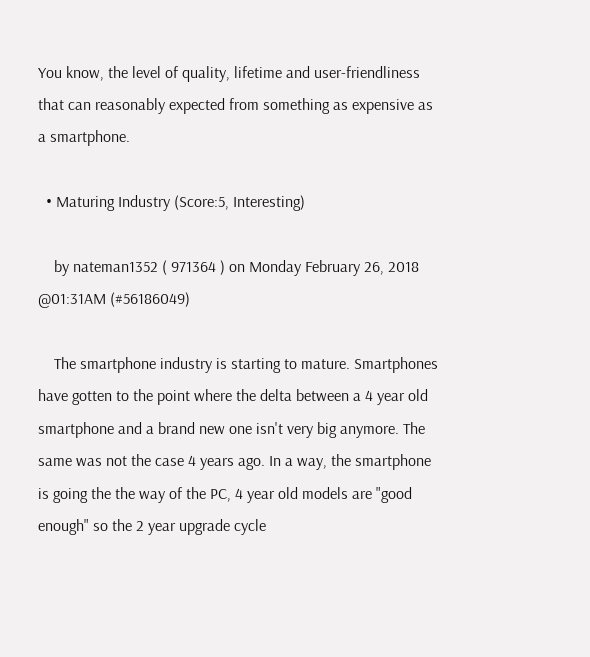You know, the level of quality, lifetime and user-friendliness that can reasonably expected from something as expensive as a smartphone.

  • Maturing Industry (Score:5, Interesting)

    by nateman1352 ( 971364 ) on Monday February 26, 2018 @01:31AM (#56186049)

    The smartphone industry is starting to mature. Smartphones have gotten to the point where the delta between a 4 year old smartphone and a brand new one isn't very big anymore. The same was not the case 4 years ago. In a way, the smartphone is going the the way of the PC, 4 year old models are "good enough" so the 2 year upgrade cycle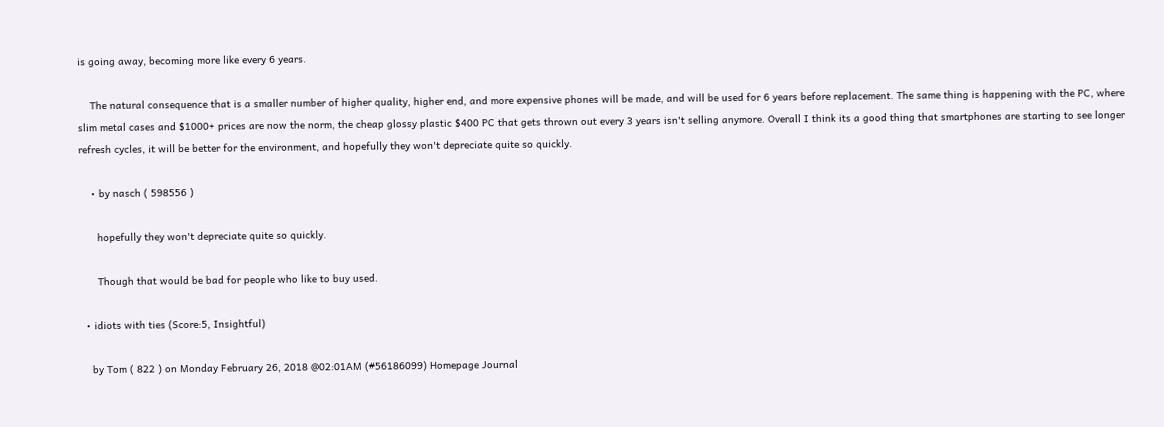is going away, becoming more like every 6 years.

    The natural consequence that is a smaller number of higher quality, higher end, and more expensive phones will be made, and will be used for 6 years before replacement. The same thing is happening with the PC, where slim metal cases and $1000+ prices are now the norm, the cheap glossy plastic $400 PC that gets thrown out every 3 years isn't selling anymore. Overall I think its a good thing that smartphones are starting to see longer refresh cycles, it will be better for the environment, and hopefully they won't depreciate quite so quickly.

    • by nasch ( 598556 )

      hopefully they won't depreciate quite so quickly.

      Though that would be bad for people who like to buy used.

  • idiots with ties (Score:5, Insightful)

    by Tom ( 822 ) on Monday February 26, 2018 @02:01AM (#56186099) Homepage Journal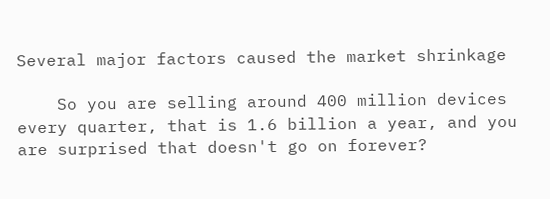Several major factors caused the market shrinkage

    So you are selling around 400 million devices every quarter, that is 1.6 billion a year, and you are surprised that doesn't go on forever?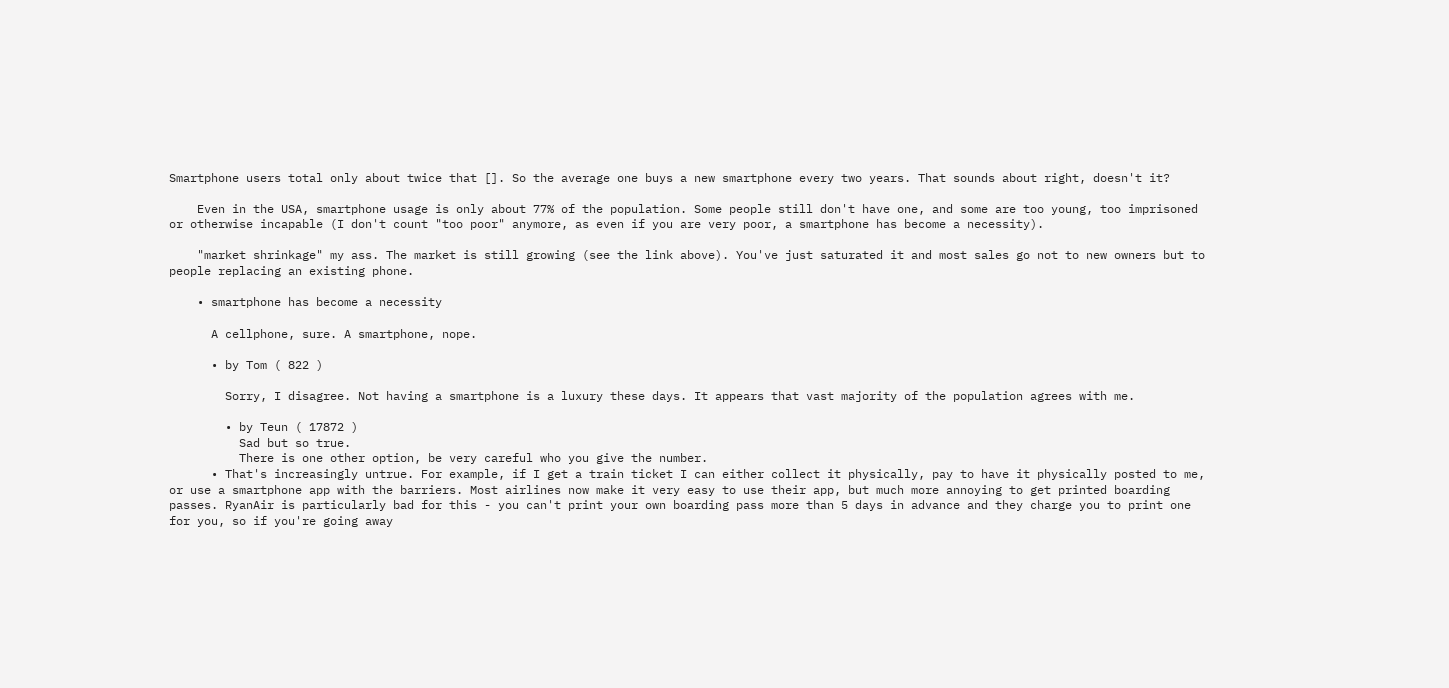Smartphone users total only about twice that []. So the average one buys a new smartphone every two years. That sounds about right, doesn't it?

    Even in the USA, smartphone usage is only about 77% of the population. Some people still don't have one, and some are too young, too imprisoned or otherwise incapable (I don't count "too poor" anymore, as even if you are very poor, a smartphone has become a necessity).

    "market shrinkage" my ass. The market is still growing (see the link above). You've just saturated it and most sales go not to new owners but to people replacing an existing phone.

    • smartphone has become a necessity

      A cellphone, sure. A smartphone, nope.

      • by Tom ( 822 )

        Sorry, I disagree. Not having a smartphone is a luxury these days. It appears that vast majority of the population agrees with me.

        • by Teun ( 17872 )
          Sad but so true.
          There is one other option, be very careful who you give the number.
      • That's increasingly untrue. For example, if I get a train ticket I can either collect it physically, pay to have it physically posted to me, or use a smartphone app with the barriers. Most airlines now make it very easy to use their app, but much more annoying to get printed boarding passes. RyanAir is particularly bad for this - you can't print your own boarding pass more than 5 days in advance and they charge you to print one for you, so if you're going away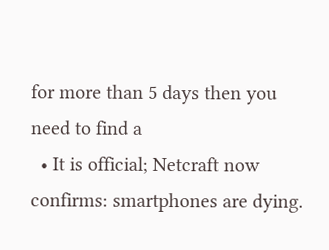for more than 5 days then you need to find a
  • It is official; Netcraft now confirms: smartphones are dying.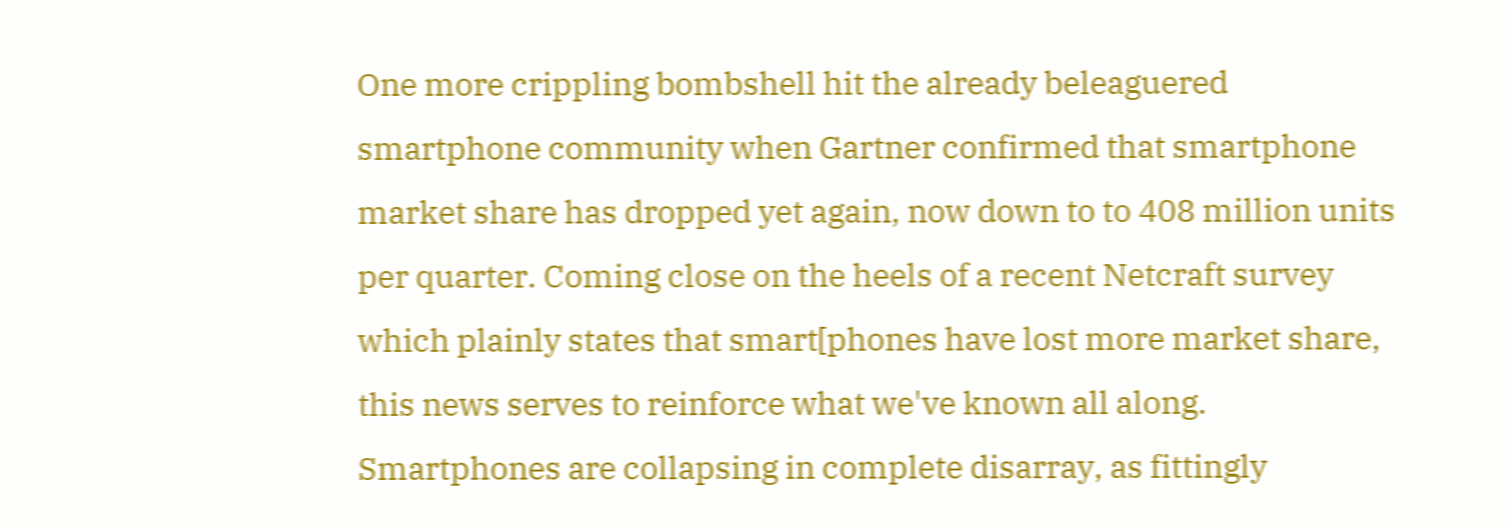One more crippling bombshell hit the already beleaguered smartphone community when Gartner confirmed that smartphone market share has dropped yet again, now down to to 408 million units per quarter. Coming close on the heels of a recent Netcraft survey which plainly states that smart[phones have lost more market share, this news serves to reinforce what we've known all along. Smartphones are collapsing in complete disarray, as fittingly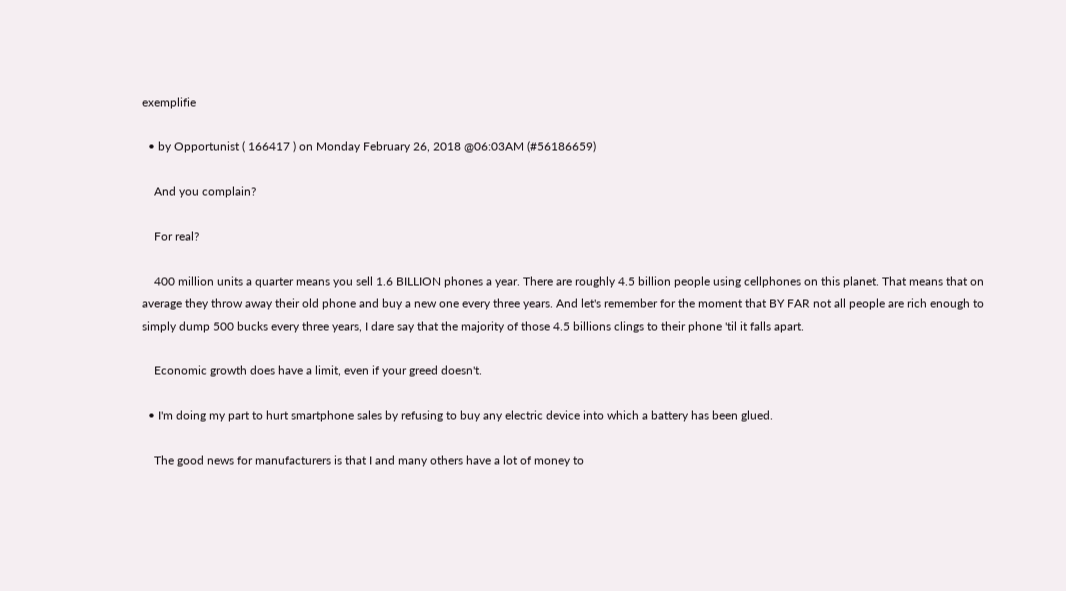exemplifie

  • by Opportunist ( 166417 ) on Monday February 26, 2018 @06:03AM (#56186659)

    And you complain?

    For real?

    400 million units a quarter means you sell 1.6 BILLION phones a year. There are roughly 4.5 billion people using cellphones on this planet. That means that on average they throw away their old phone and buy a new one every three years. And let's remember for the moment that BY FAR not all people are rich enough to simply dump 500 bucks every three years, I dare say that the majority of those 4.5 billions clings to their phone 'til it falls apart.

    Economic growth does have a limit, even if your greed doesn't.

  • I'm doing my part to hurt smartphone sales by refusing to buy any electric device into which a battery has been glued.

    The good news for manufacturers is that I and many others have a lot of money to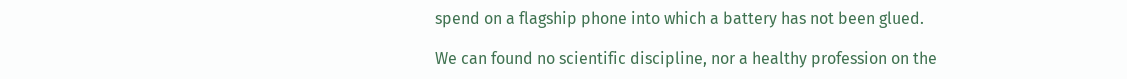spend on a flagship phone into which a battery has not been glued.

We can found no scientific discipline, nor a healthy profession on the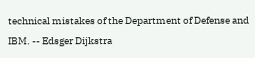technical mistakes of the Department of Defense and IBM. -- Edsger Dijkstra